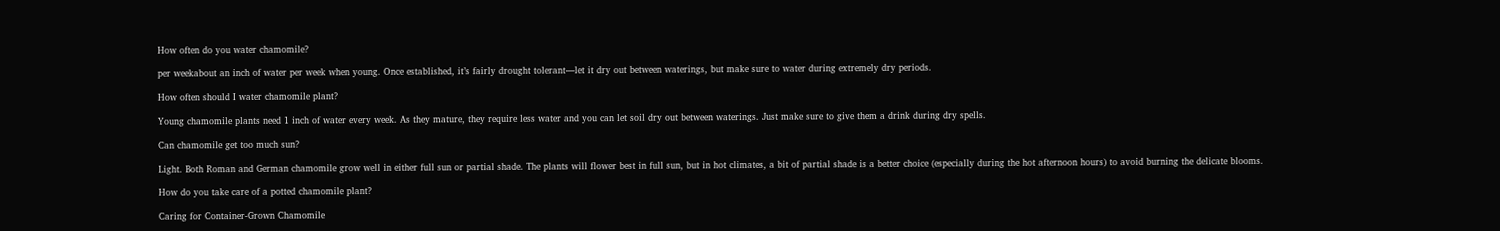How often do you water chamomile?

per weekabout an inch of water per week when young. Once established, it’s fairly drought tolerant—let it dry out between waterings, but make sure to water during extremely dry periods.

How often should I water chamomile plant?

Young chamomile plants need 1 inch of water every week. As they mature, they require less water and you can let soil dry out between waterings. Just make sure to give them a drink during dry spells.

Can chamomile get too much sun?

Light. Both Roman and German chamomile grow well in either full sun or partial shade. The plants will flower best in full sun, but in hot climates, a bit of partial shade is a better choice (especially during the hot afternoon hours) to avoid burning the delicate blooms.

How do you take care of a potted chamomile plant?

Caring for Container-Grown Chamomile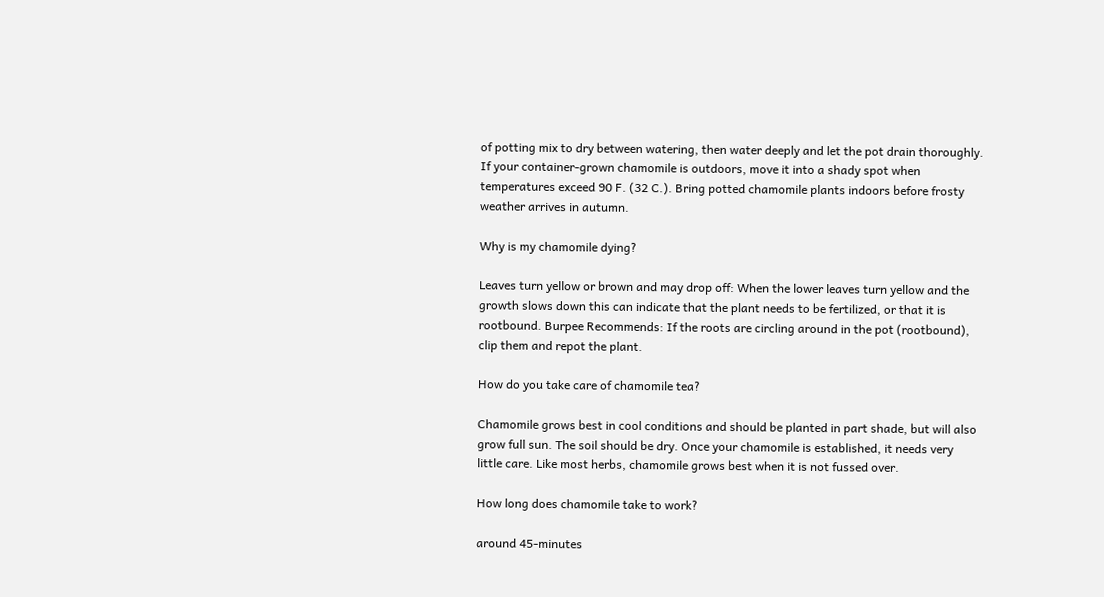of potting mix to dry between watering, then water deeply and let the pot drain thoroughly. If your container-grown chamomile is outdoors, move it into a shady spot when temperatures exceed 90 F. (32 C.). Bring potted chamomile plants indoors before frosty weather arrives in autumn.

Why is my chamomile dying?

Leaves turn yellow or brown and may drop off: When the lower leaves turn yellow and the growth slows down this can indicate that the plant needs to be fertilized, or that it is rootbound. Burpee Recommends: If the roots are circling around in the pot (rootbound), clip them and repot the plant.

How do you take care of chamomile tea?

Chamomile grows best in cool conditions and should be planted in part shade, but will also grow full sun. The soil should be dry. Once your chamomile is established, it needs very little care. Like most herbs, chamomile grows best when it is not fussed over.

How long does chamomile take to work?

around 45-minutes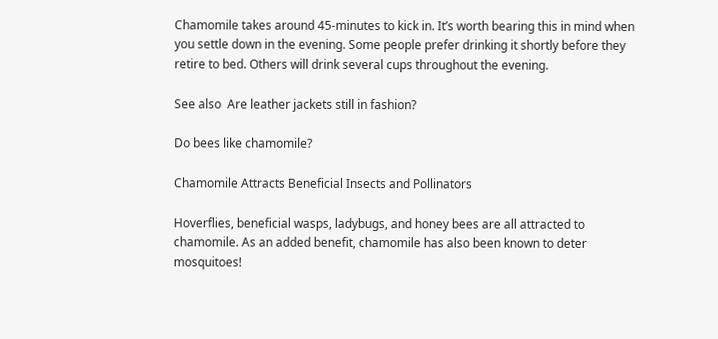Chamomile takes around 45-minutes to kick in. It’s worth bearing this in mind when you settle down in the evening. Some people prefer drinking it shortly before they retire to bed. Others will drink several cups throughout the evening.

See also  Are leather jackets still in fashion?

Do bees like chamomile?

Chamomile Attracts Beneficial Insects and Pollinators

Hoverflies, beneficial wasps, ladybugs, and honey bees are all attracted to chamomile. As an added benefit, chamomile has also been known to deter mosquitoes!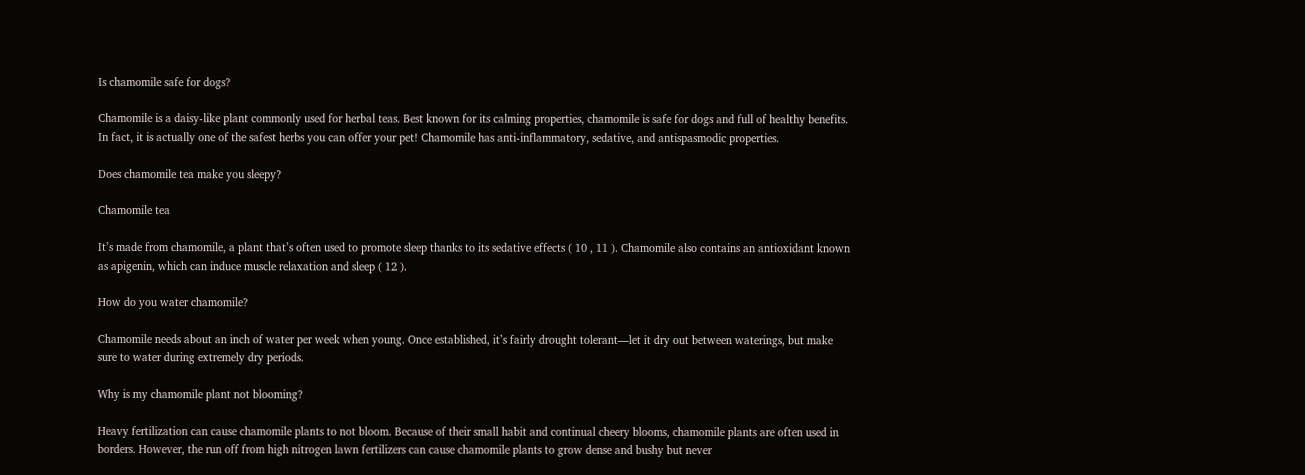Is chamomile safe for dogs?

Chamomile is a daisy-like plant commonly used for herbal teas. Best known for its calming properties, chamomile is safe for dogs and full of healthy benefits. In fact, it is actually one of the safest herbs you can offer your pet! Chamomile has anti-inflammatory, sedative, and antispasmodic properties.

Does chamomile tea make you sleepy?

Chamomile tea

It’s made from chamomile, a plant that’s often used to promote sleep thanks to its sedative effects ( 10 , 11 ). Chamomile also contains an antioxidant known as apigenin, which can induce muscle relaxation and sleep ( 12 ).

How do you water chamomile?

Chamomile needs about an inch of water per week when young. Once established, it’s fairly drought tolerant—let it dry out between waterings, but make sure to water during extremely dry periods.

Why is my chamomile plant not blooming?

Heavy fertilization can cause chamomile plants to not bloom. Because of their small habit and continual cheery blooms, chamomile plants are often used in borders. However, the run off from high nitrogen lawn fertilizers can cause chamomile plants to grow dense and bushy but never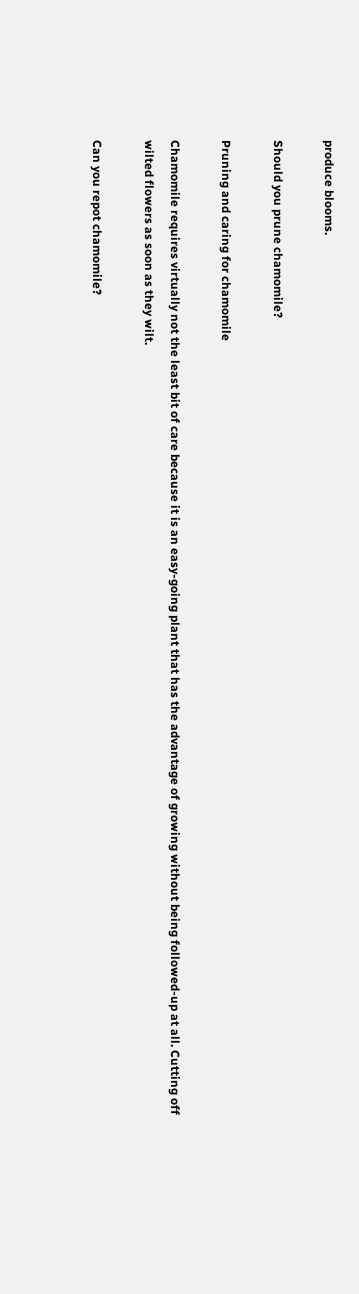produce blooms.

Should you prune chamomile?

Pruning and caring for chamomile

Chamomile requires virtually not the least bit of care because it is an easy-going plant that has the advantage of growing without being followed-up at all. Cutting off wilted flowers as soon as they wilt.

Can you repot chamomile?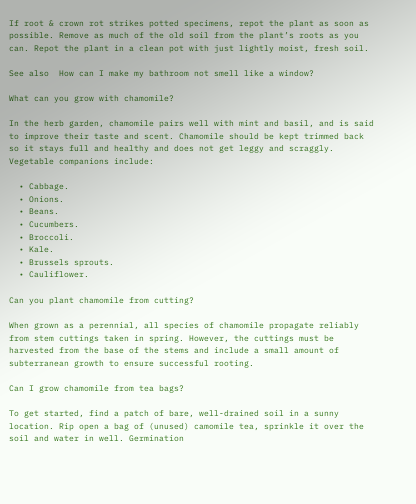If root & crown rot strikes potted specimens, repot the plant as soon as possible. Remove as much of the old soil from the plant’s roots as you can. Repot the plant in a clean pot with just lightly moist, fresh soil.

See also  How can I make my bathroom not smell like a window?

What can you grow with chamomile?

In the herb garden, chamomile pairs well with mint and basil, and is said to improve their taste and scent. Chamomile should be kept trimmed back so it stays full and healthy and does not get leggy and scraggly.
Vegetable companions include:

  • Cabbage.
  • Onions.
  • Beans.
  • Cucumbers.
  • Broccoli.
  • Kale.
  • Brussels sprouts.
  • Cauliflower.

Can you plant chamomile from cutting?

When grown as a perennial, all species of chamomile propagate reliably from stem cuttings taken in spring. However, the cuttings must be harvested from the base of the stems and include a small amount of subterranean growth to ensure successful rooting.

Can I grow chamomile from tea bags?

To get started, find a patch of bare, well-drained soil in a sunny location. Rip open a bag of (unused) camomile tea, sprinkle it over the soil and water in well. Germination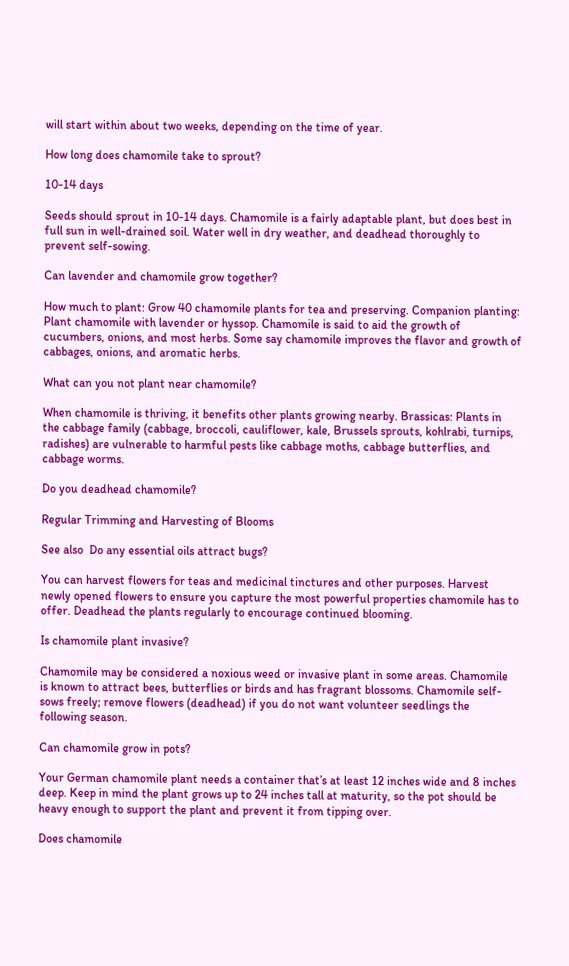will start within about two weeks, depending on the time of year.

How long does chamomile take to sprout?

10-14 days

Seeds should sprout in 10-14 days. Chamomile is a fairly adaptable plant, but does best in full sun in well-drained soil. Water well in dry weather, and deadhead thoroughly to prevent self-sowing.

Can lavender and chamomile grow together?

How much to plant: Grow 40 chamomile plants for tea and preserving. Companion planting: Plant chamomile with lavender or hyssop. Chamomile is said to aid the growth of cucumbers, onions, and most herbs. Some say chamomile improves the flavor and growth of cabbages, onions, and aromatic herbs.

What can you not plant near chamomile?

When chamomile is thriving, it benefits other plants growing nearby. Brassicas: Plants in the cabbage family (cabbage, broccoli, cauliflower, kale, Brussels sprouts, kohlrabi, turnips, radishes) are vulnerable to harmful pests like cabbage moths, cabbage butterflies, and cabbage worms.

Do you deadhead chamomile?

Regular Trimming and Harvesting of Blooms

See also  Do any essential oils attract bugs?

You can harvest flowers for teas and medicinal tinctures and other purposes. Harvest newly opened flowers to ensure you capture the most powerful properties chamomile has to offer. Deadhead the plants regularly to encourage continued blooming.

Is chamomile plant invasive?

Chamomile may be considered a noxious weed or invasive plant in some areas. Chamomile is known to attract bees, butterflies or birds and has fragrant blossoms. Chamomile self-sows freely; remove flowers (deadhead) if you do not want volunteer seedlings the following season.

Can chamomile grow in pots?

Your German chamomile plant needs a container that’s at least 12 inches wide and 8 inches deep. Keep in mind the plant grows up to 24 inches tall at maturity, so the pot should be heavy enough to support the plant and prevent it from tipping over.

Does chamomile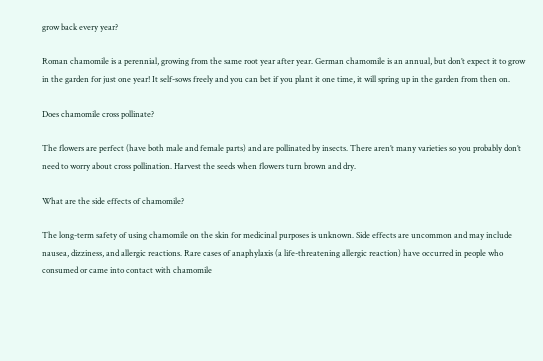grow back every year?

Roman chamomile is a perennial, growing from the same root year after year. German chamomile is an annual, but don’t expect it to grow in the garden for just one year! It self-sows freely and you can bet if you plant it one time, it will spring up in the garden from then on.

Does chamomile cross pollinate?

The flowers are perfect (have both male and female parts) and are pollinated by insects. There aren’t many varieties so you probably don’t need to worry about cross pollination. Harvest the seeds when flowers turn brown and dry.

What are the side effects of chamomile?

The long-term safety of using chamomile on the skin for medicinal purposes is unknown. Side effects are uncommon and may include nausea, dizziness, and allergic reactions. Rare cases of anaphylaxis (a life-threatening allergic reaction) have occurred in people who consumed or came into contact with chamomile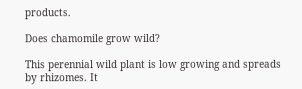products.

Does chamomile grow wild?

This perennial wild plant is low growing and spreads by rhizomes. It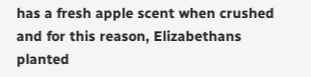has a fresh apple scent when crushed and for this reason, Elizabethans planted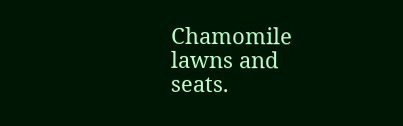Chamomile lawns and seats.